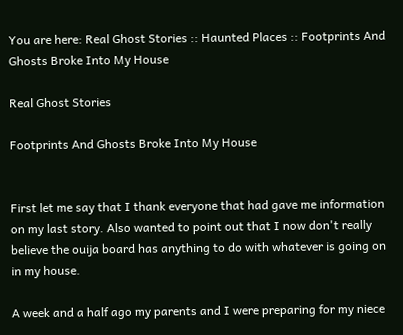You are here: Real Ghost Stories :: Haunted Places :: Footprints And Ghosts Broke Into My House

Real Ghost Stories

Footprints And Ghosts Broke Into My House


First let me say that I thank everyone that had gave me information on my last story. Also wanted to point out that I now don't really believe the ouija board has anything to do with whatever is going on in my house.

A week and a half ago my parents and I were preparing for my niece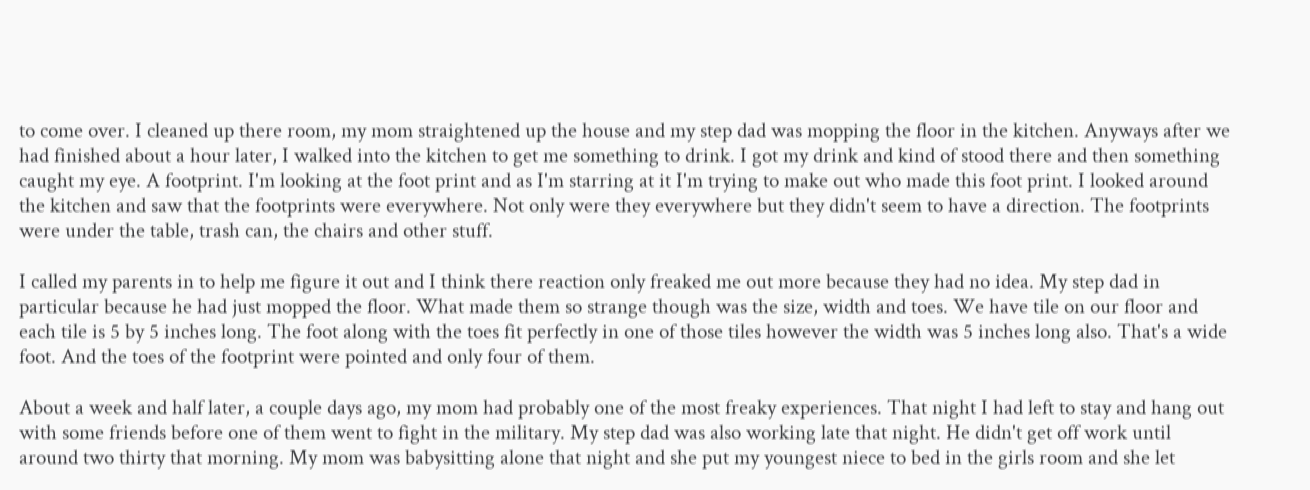to come over. I cleaned up there room, my mom straightened up the house and my step dad was mopping the floor in the kitchen. Anyways after we had finished about a hour later, I walked into the kitchen to get me something to drink. I got my drink and kind of stood there and then something caught my eye. A footprint. I'm looking at the foot print and as I'm starring at it I'm trying to make out who made this foot print. I looked around the kitchen and saw that the footprints were everywhere. Not only were they everywhere but they didn't seem to have a direction. The footprints were under the table, trash can, the chairs and other stuff.

I called my parents in to help me figure it out and I think there reaction only freaked me out more because they had no idea. My step dad in particular because he had just mopped the floor. What made them so strange though was the size, width and toes. We have tile on our floor and each tile is 5 by 5 inches long. The foot along with the toes fit perfectly in one of those tiles however the width was 5 inches long also. That's a wide foot. And the toes of the footprint were pointed and only four of them.

About a week and half later, a couple days ago, my mom had probably one of the most freaky experiences. That night I had left to stay and hang out with some friends before one of them went to fight in the military. My step dad was also working late that night. He didn't get off work until around two thirty that morning. My mom was babysitting alone that night and she put my youngest niece to bed in the girls room and she let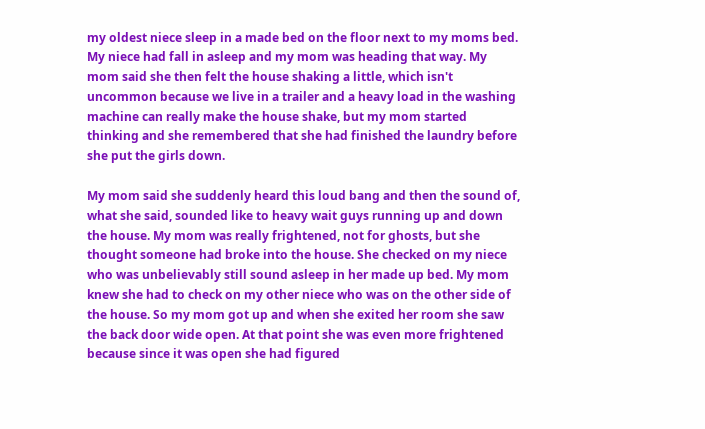my oldest niece sleep in a made bed on the floor next to my moms bed. My niece had fall in asleep and my mom was heading that way. My mom said she then felt the house shaking a little, which isn't uncommon because we live in a trailer and a heavy load in the washing machine can really make the house shake, but my mom started thinking and she remembered that she had finished the laundry before she put the girls down.

My mom said she suddenly heard this loud bang and then the sound of, what she said, sounded like to heavy wait guys running up and down the house. My mom was really frightened, not for ghosts, but she thought someone had broke into the house. She checked on my niece who was unbelievably still sound asleep in her made up bed. My mom knew she had to check on my other niece who was on the other side of the house. So my mom got up and when she exited her room she saw the back door wide open. At that point she was even more frightened because since it was open she had figured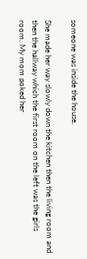someone was inside the house.

She made her way slowly down the kitchen then the living room and then the hallway which the first room on the left was the girls room. My mom poked her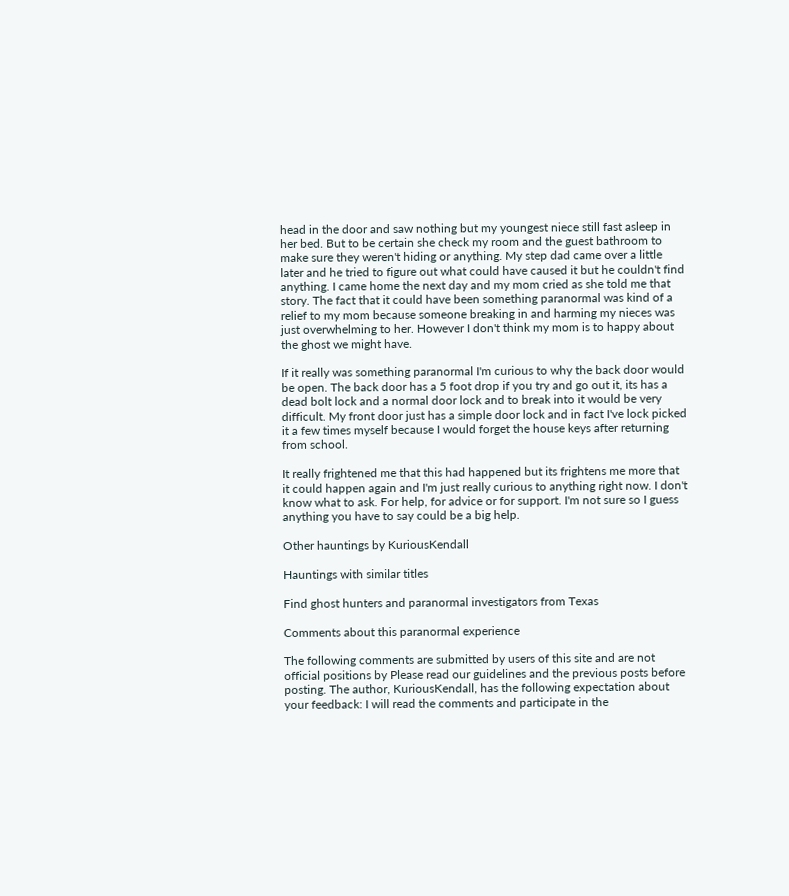head in the door and saw nothing but my youngest niece still fast asleep in her bed. But to be certain she check my room and the guest bathroom to make sure they weren't hiding or anything. My step dad came over a little later and he tried to figure out what could have caused it but he couldn't find anything. I came home the next day and my mom cried as she told me that story. The fact that it could have been something paranormal was kind of a relief to my mom because someone breaking in and harming my nieces was just overwhelming to her. However I don't think my mom is to happy about the ghost we might have.

If it really was something paranormal I'm curious to why the back door would be open. The back door has a 5 foot drop if you try and go out it, its has a dead bolt lock and a normal door lock and to break into it would be very difficult. My front door just has a simple door lock and in fact I've lock picked it a few times myself because I would forget the house keys after returning from school.

It really frightened me that this had happened but its frightens me more that it could happen again and I'm just really curious to anything right now. I don't know what to ask. For help, for advice or for support. I'm not sure so I guess anything you have to say could be a big help.

Other hauntings by KuriousKendall

Hauntings with similar titles

Find ghost hunters and paranormal investigators from Texas

Comments about this paranormal experience

The following comments are submitted by users of this site and are not official positions by Please read our guidelines and the previous posts before posting. The author, KuriousKendall, has the following expectation about your feedback: I will read the comments and participate in the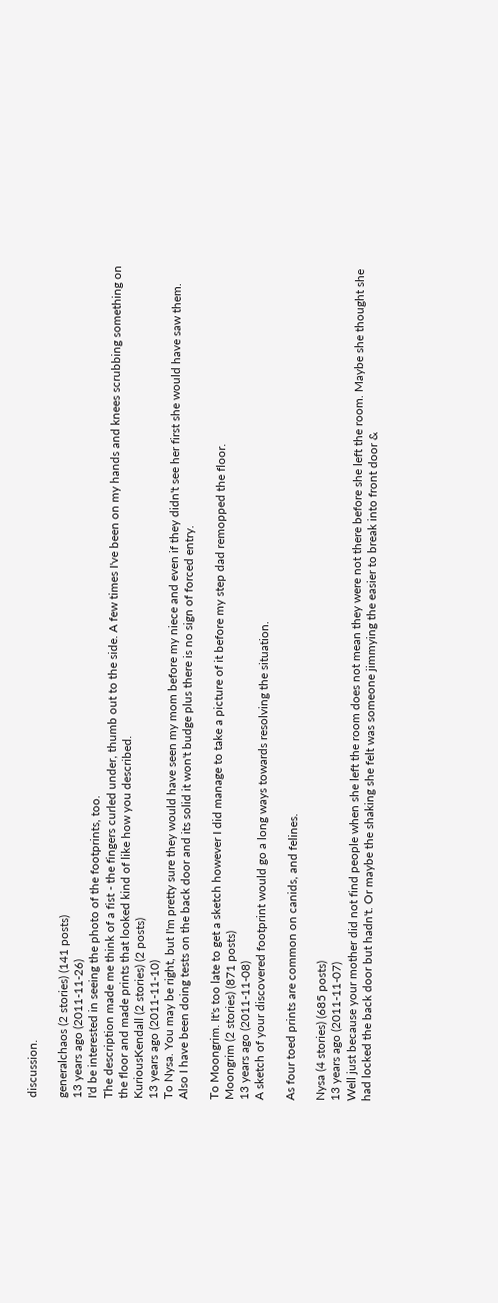discussion.

generalchaos (2 stories) (141 posts)
13 years ago (2011-11-26)
I'd be interested in seeing the photo of the footprints, too.
The description made me think of a fist - the fingers curled under, thumb out to the side. A few times I've been on my hands and knees scrubbing something on the floor and made prints that looked kind of like how you described.
KuriousKendall (2 stories) (2 posts)
13 years ago (2011-11-10)
To Nysa. You may be right, but I'm pretty sure they would have seen my mom before my niece and even if they didn't see her first she would have saw them. Also I have been doing tests on the back door and its solid it won't budge plus there is no sign of forced entry.

To Moongrim. It's too late to get a sketch however I did manage to take a picture of it before my step dad remopped the floor.
Moongrim (2 stories) (871 posts)
13 years ago (2011-11-08)
A sketch of your discovered footprint would go a long ways towards resolving the situation.

As four toed prints are common on canids, and felines.

Nysa (4 stories) (685 posts)
13 years ago (2011-11-07)
Well just because your mother did not find people when she left the room does not mean they were not there before she left the room. Maybe she thought she had locked the back door but hadn't. Or maybe the shaking she felt was someone jimmying the easier to break into front door &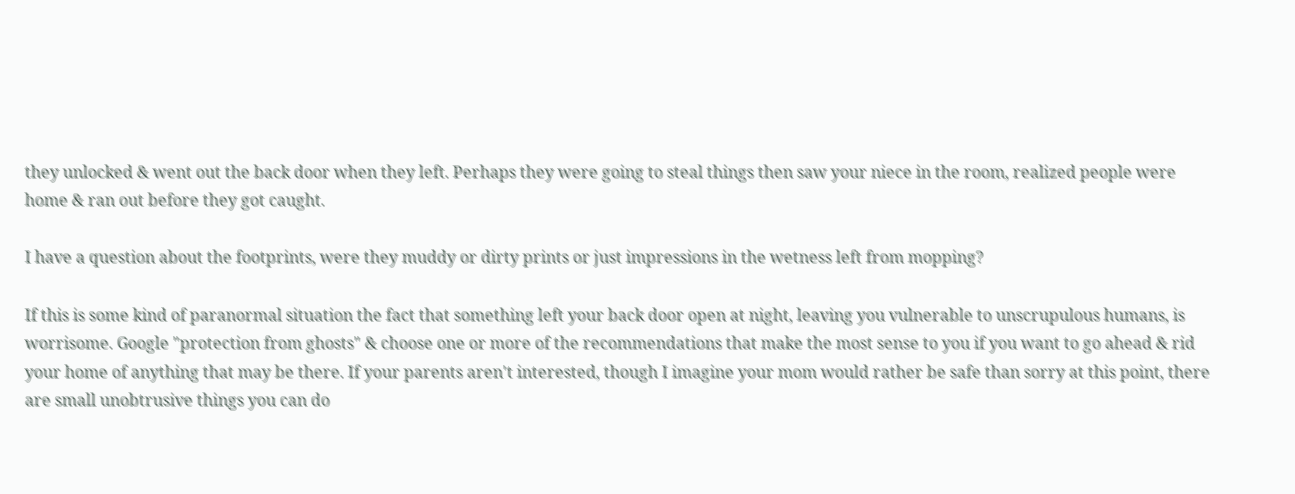they unlocked & went out the back door when they left. Perhaps they were going to steal things then saw your niece in the room, realized people were home & ran out before they got caught.

I have a question about the footprints, were they muddy or dirty prints or just impressions in the wetness left from mopping?

If this is some kind of paranormal situation the fact that something left your back door open at night, leaving you vulnerable to unscrupulous humans, is worrisome. Google "protection from ghosts" & choose one or more of the recommendations that make the most sense to you if you want to go ahead & rid your home of anything that may be there. If your parents aren't interested, though I imagine your mom would rather be safe than sorry at this point, there are small unobtrusive things you can do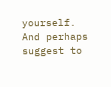yourself. And perhaps suggest to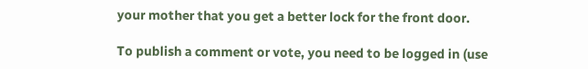your mother that you get a better lock for the front door.

To publish a comment or vote, you need to be logged in (use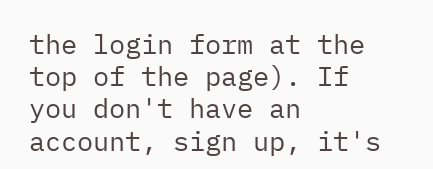the login form at the top of the page). If you don't have an account, sign up, it's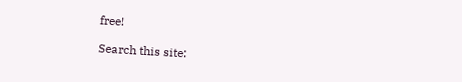free!

Search this site: